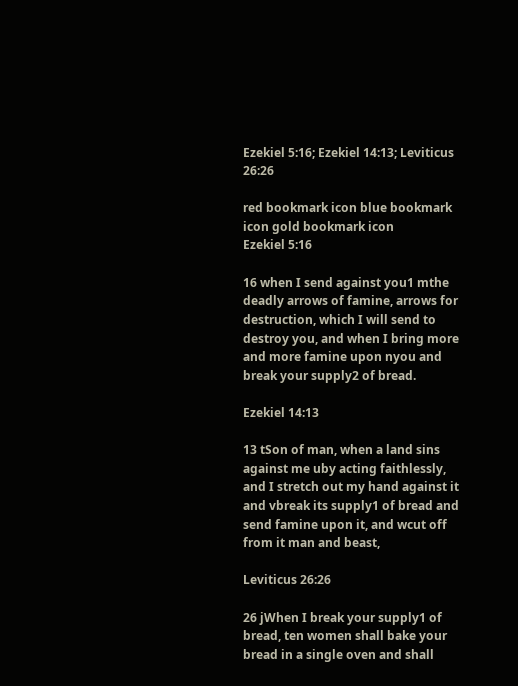Ezekiel 5:16; Ezekiel 14:13; Leviticus 26:26

red bookmark icon blue bookmark icon gold bookmark icon
Ezekiel 5:16

16 when I send against you1 mthe deadly arrows of famine, arrows for destruction, which I will send to destroy you, and when I bring more and more famine upon nyou and break your supply2 of bread.

Ezekiel 14:13

13 tSon of man, when a land sins against me uby acting faithlessly, and I stretch out my hand against it and vbreak its supply1 of bread and send famine upon it, and wcut off from it man and beast,

Leviticus 26:26

26 jWhen I break your supply1 of bread, ten women shall bake your bread in a single oven and shall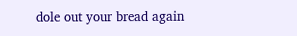dole out your bread again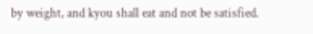by weight, and kyou shall eat and not be satisfied.